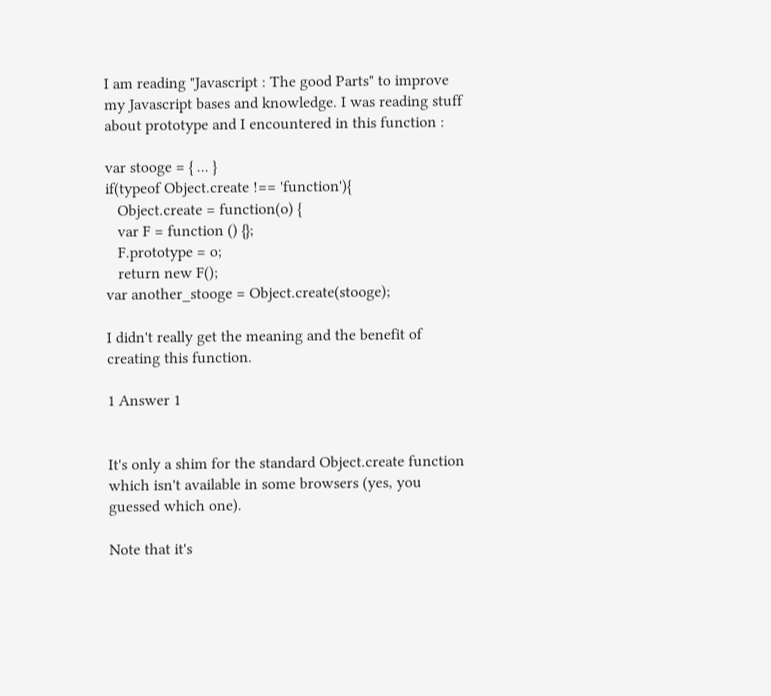I am reading "Javascript : The good Parts" to improve my Javascript bases and knowledge. I was reading stuff about prototype and I encountered in this function :

var stooge = { ... }
if(typeof Object.create !== 'function'){
   Object.create = function(o) {
   var F = function () {};
   F.prototype = o;
   return new F();
var another_stooge = Object.create(stooge);

I didn't really get the meaning and the benefit of creating this function.

1 Answer 1


It's only a shim for the standard Object.create function which isn't available in some browsers (yes, you guessed which one).

Note that it's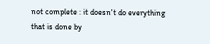not complete : it doesn't do everything that is done by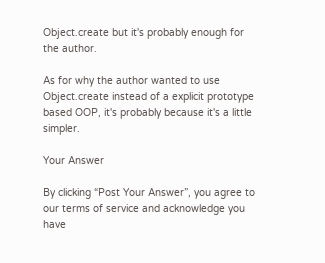Object.create but it's probably enough for the author.

As for why the author wanted to use Object.create instead of a explicit prototype based OOP, it's probably because it's a little simpler.

Your Answer

By clicking “Post Your Answer”, you agree to our terms of service and acknowledge you have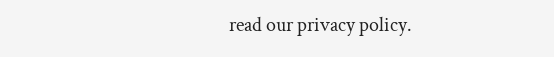read our privacy policy.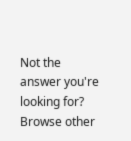Not the answer you're looking for? Browse other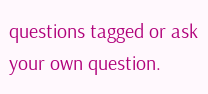questions tagged or ask your own question.